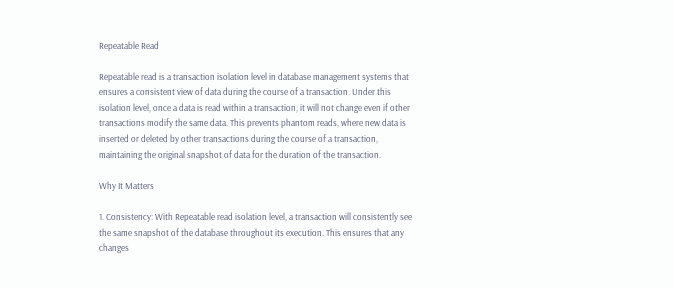Repeatable Read

Repeatable read is a transaction isolation level in database management systems that ensures a consistent view of data during the course of a transaction. Under this isolation level, once a data is read within a transaction, it will not change even if other transactions modify the same data. This prevents phantom reads, where new data is inserted or deleted by other transactions during the course of a transaction, maintaining the original snapshot of data for the duration of the transaction.

Why It Matters

1. Consistency: With Repeatable read isolation level, a transaction will consistently see the same snapshot of the database throughout its execution. This ensures that any changes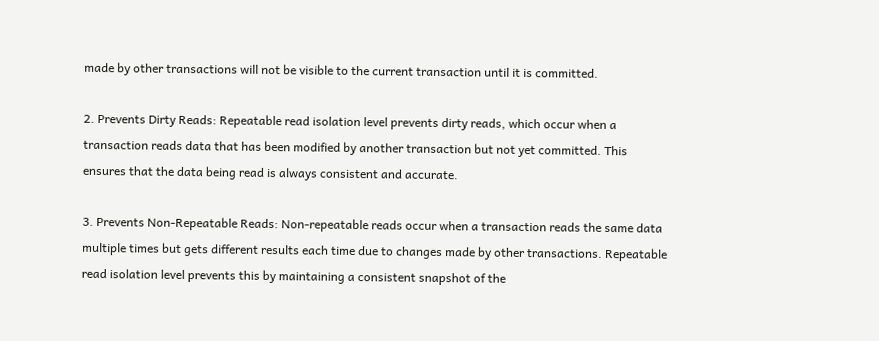made by other transactions will not be visible to the current transaction until it is committed.

2. Prevents Dirty Reads: Repeatable read isolation level prevents dirty reads, which occur when a transaction reads data that has been modified by another transaction but not yet committed. This ensures that the data being read is always consistent and accurate.

3. Prevents Non-Repeatable Reads: Non-repeatable reads occur when a transaction reads the same data multiple times but gets different results each time due to changes made by other transactions. Repeatable read isolation level prevents this by maintaining a consistent snapshot of the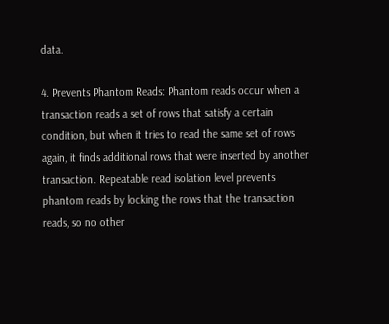data.

4. Prevents Phantom Reads: Phantom reads occur when a transaction reads a set of rows that satisfy a certain condition, but when it tries to read the same set of rows again, it finds additional rows that were inserted by another transaction. Repeatable read isolation level prevents phantom reads by locking the rows that the transaction reads, so no other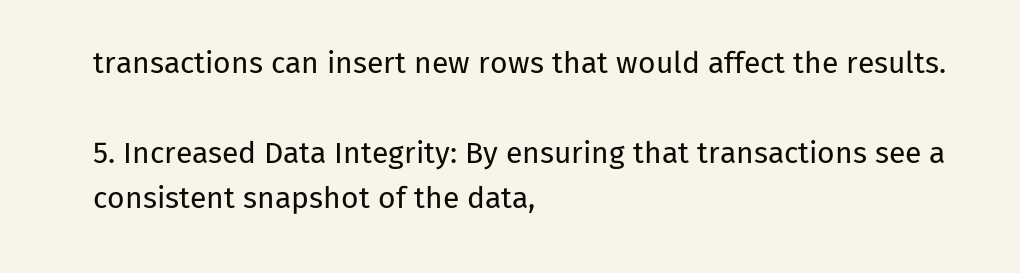transactions can insert new rows that would affect the results.

5. Increased Data Integrity: By ensuring that transactions see a consistent snapshot of the data,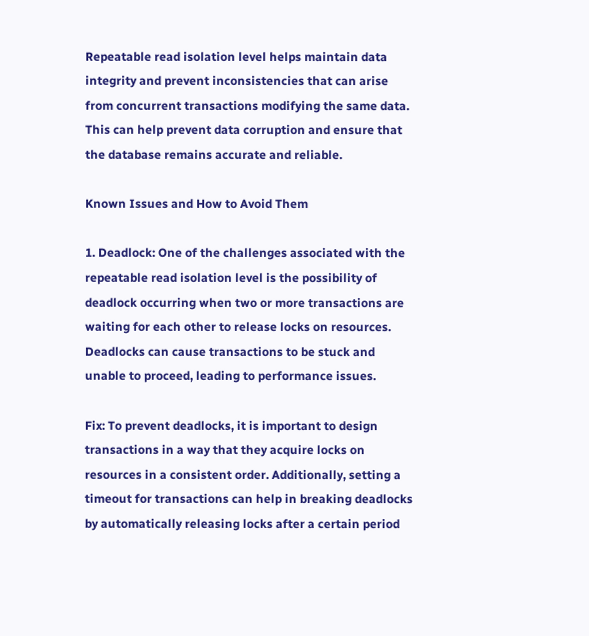Repeatable read isolation level helps maintain data integrity and prevent inconsistencies that can arise from concurrent transactions modifying the same data. This can help prevent data corruption and ensure that the database remains accurate and reliable.

Known Issues and How to Avoid Them

1. Deadlock: One of the challenges associated with the repeatable read isolation level is the possibility of deadlock occurring when two or more transactions are waiting for each other to release locks on resources. Deadlocks can cause transactions to be stuck and unable to proceed, leading to performance issues.

Fix: To prevent deadlocks, it is important to design transactions in a way that they acquire locks on resources in a consistent order. Additionally, setting a timeout for transactions can help in breaking deadlocks by automatically releasing locks after a certain period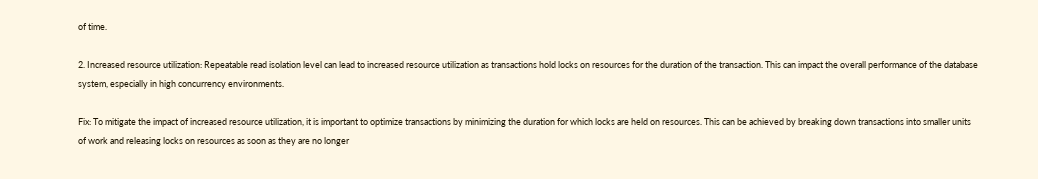of time.

2. Increased resource utilization: Repeatable read isolation level can lead to increased resource utilization as transactions hold locks on resources for the duration of the transaction. This can impact the overall performance of the database system, especially in high concurrency environments.

Fix: To mitigate the impact of increased resource utilization, it is important to optimize transactions by minimizing the duration for which locks are held on resources. This can be achieved by breaking down transactions into smaller units of work and releasing locks on resources as soon as they are no longer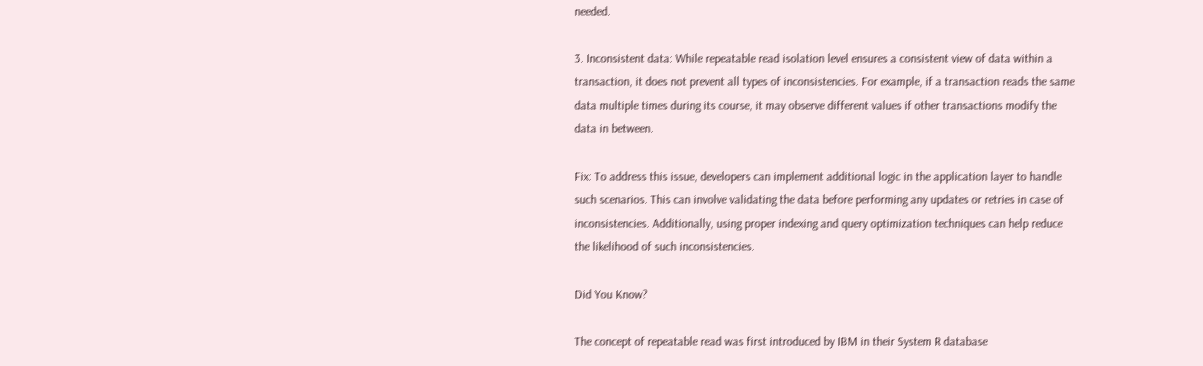needed.

3. Inconsistent data: While repeatable read isolation level ensures a consistent view of data within a transaction, it does not prevent all types of inconsistencies. For example, if a transaction reads the same data multiple times during its course, it may observe different values if other transactions modify the data in between.

Fix: To address this issue, developers can implement additional logic in the application layer to handle such scenarios. This can involve validating the data before performing any updates or retries in case of inconsistencies. Additionally, using proper indexing and query optimization techniques can help reduce the likelihood of such inconsistencies.

Did You Know?

The concept of repeatable read was first introduced by IBM in their System R database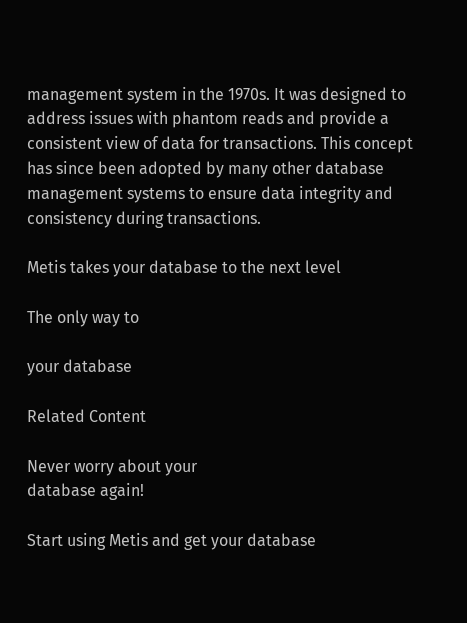management system in the 1970s. It was designed to address issues with phantom reads and provide a consistent view of data for transactions. This concept has since been adopted by many other database management systems to ensure data integrity and consistency during transactions.

Metis takes your database to the next level

The only way to

your database

Related Content

Never worry about your
database again!

Start using Metis and get your database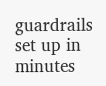guardrails set up in minutes